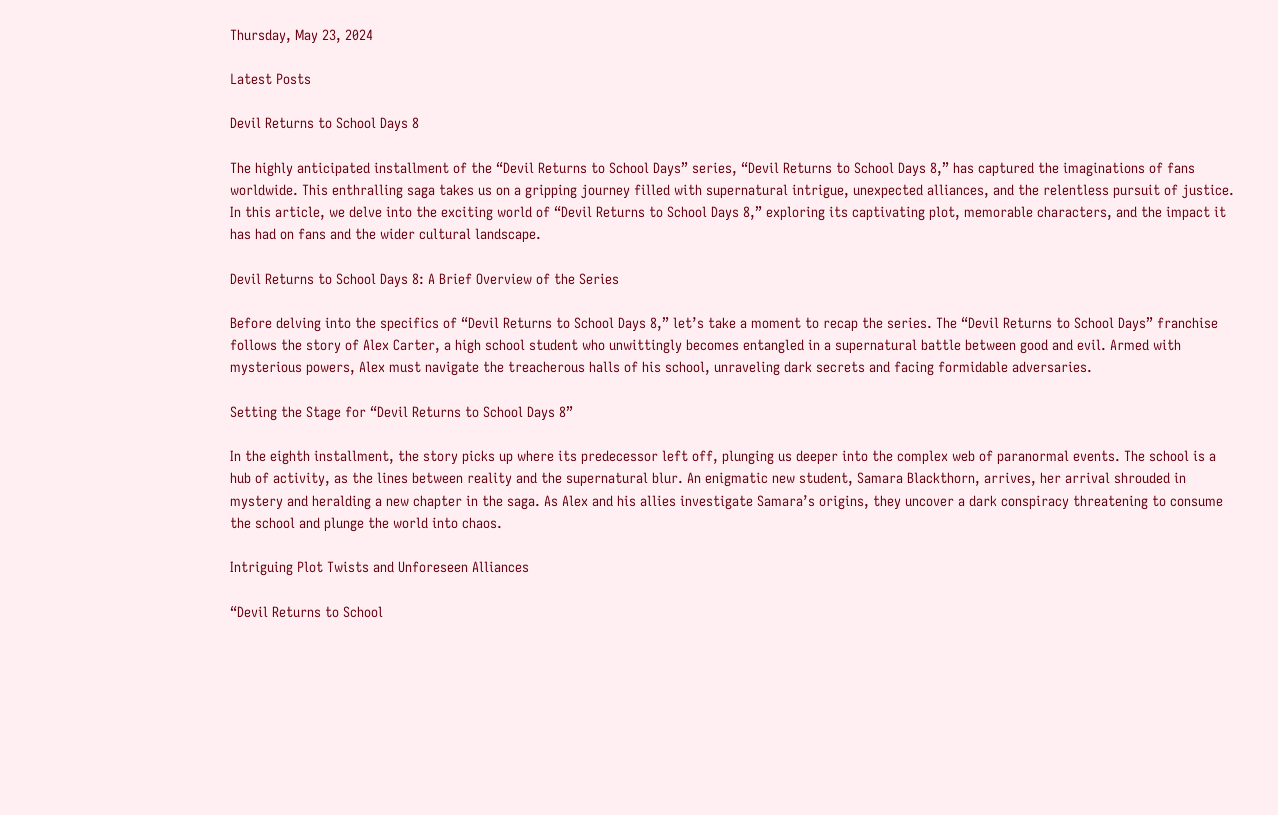Thursday, May 23, 2024

Latest Posts

Devil Returns to School Days 8

The highly anticipated installment of the “Devil Returns to School Days” series, “Devil Returns to School Days 8,” has captured the imaginations of fans worldwide. This enthralling saga takes us on a gripping journey filled with supernatural intrigue, unexpected alliances, and the relentless pursuit of justice. In this article, we delve into the exciting world of “Devil Returns to School Days 8,” exploring its captivating plot, memorable characters, and the impact it has had on fans and the wider cultural landscape.

Devil Returns to School Days 8: A Brief Overview of the Series

Before delving into the specifics of “Devil Returns to School Days 8,” let’s take a moment to recap the series. The “Devil Returns to School Days” franchise follows the story of Alex Carter, a high school student who unwittingly becomes entangled in a supernatural battle between good and evil. Armed with mysterious powers, Alex must navigate the treacherous halls of his school, unraveling dark secrets and facing formidable adversaries.

Setting the Stage for “Devil Returns to School Days 8”

In the eighth installment, the story picks up where its predecessor left off, plunging us deeper into the complex web of paranormal events. The school is a hub of activity, as the lines between reality and the supernatural blur. An enigmatic new student, Samara Blackthorn, arrives, her arrival shrouded in mystery and heralding a new chapter in the saga. As Alex and his allies investigate Samara’s origins, they uncover a dark conspiracy threatening to consume the school and plunge the world into chaos.

Intriguing Plot Twists and Unforeseen Alliances

“Devil Returns to School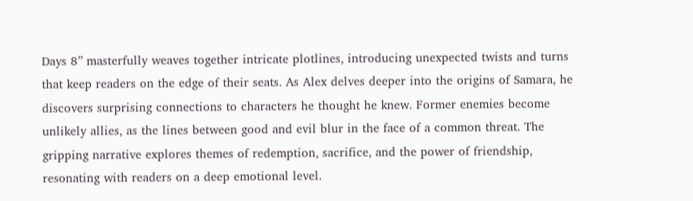Days 8” masterfully weaves together intricate plotlines, introducing unexpected twists and turns that keep readers on the edge of their seats. As Alex delves deeper into the origins of Samara, he discovers surprising connections to characters he thought he knew. Former enemies become unlikely allies, as the lines between good and evil blur in the face of a common threat. The gripping narrative explores themes of redemption, sacrifice, and the power of friendship, resonating with readers on a deep emotional level.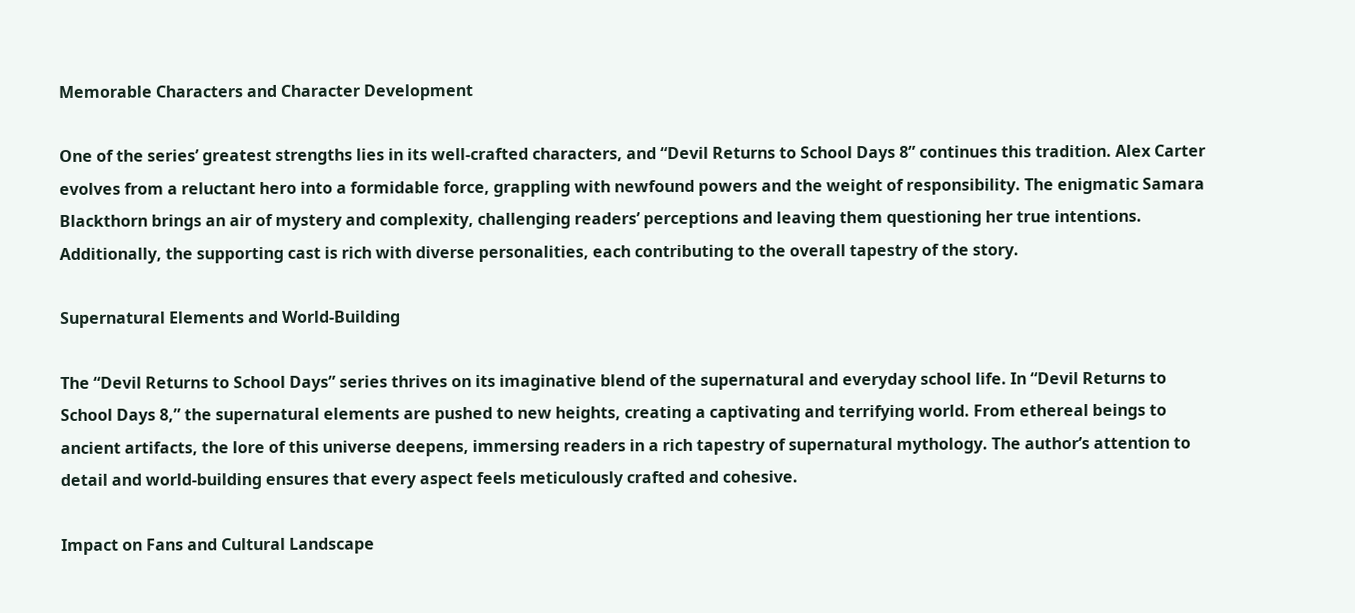Memorable Characters and Character Development

One of the series’ greatest strengths lies in its well-crafted characters, and “Devil Returns to School Days 8” continues this tradition. Alex Carter evolves from a reluctant hero into a formidable force, grappling with newfound powers and the weight of responsibility. The enigmatic Samara Blackthorn brings an air of mystery and complexity, challenging readers’ perceptions and leaving them questioning her true intentions. Additionally, the supporting cast is rich with diverse personalities, each contributing to the overall tapestry of the story.

Supernatural Elements and World-Building

The “Devil Returns to School Days” series thrives on its imaginative blend of the supernatural and everyday school life. In “Devil Returns to School Days 8,” the supernatural elements are pushed to new heights, creating a captivating and terrifying world. From ethereal beings to ancient artifacts, the lore of this universe deepens, immersing readers in a rich tapestry of supernatural mythology. The author’s attention to detail and world-building ensures that every aspect feels meticulously crafted and cohesive.

Impact on Fans and Cultural Landscape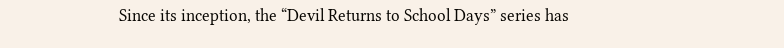Since its inception, the “Devil Returns to School Days” series has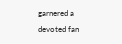garnered a devoted fan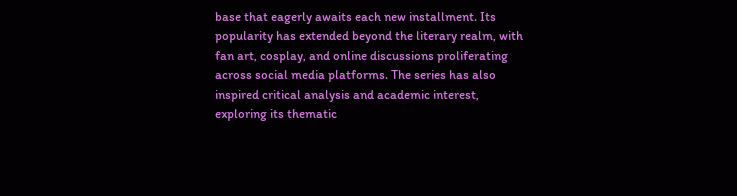base that eagerly awaits each new installment. Its popularity has extended beyond the literary realm, with fan art, cosplay, and online discussions proliferating across social media platforms. The series has also inspired critical analysis and academic interest, exploring its thematic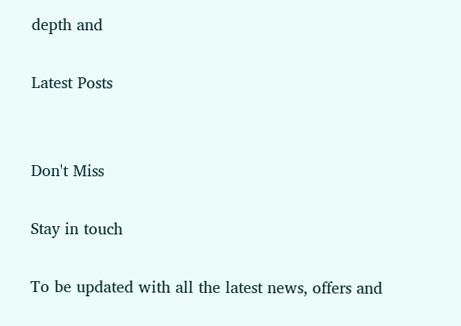depth and

Latest Posts


Don't Miss

Stay in touch

To be updated with all the latest news, offers and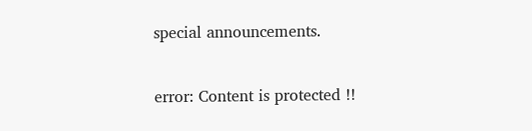special announcements.

error: Content is protected !!